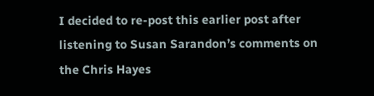I decided to re-post this earlier post after listening to Susan Sarandon’s comments on the Chris Hayes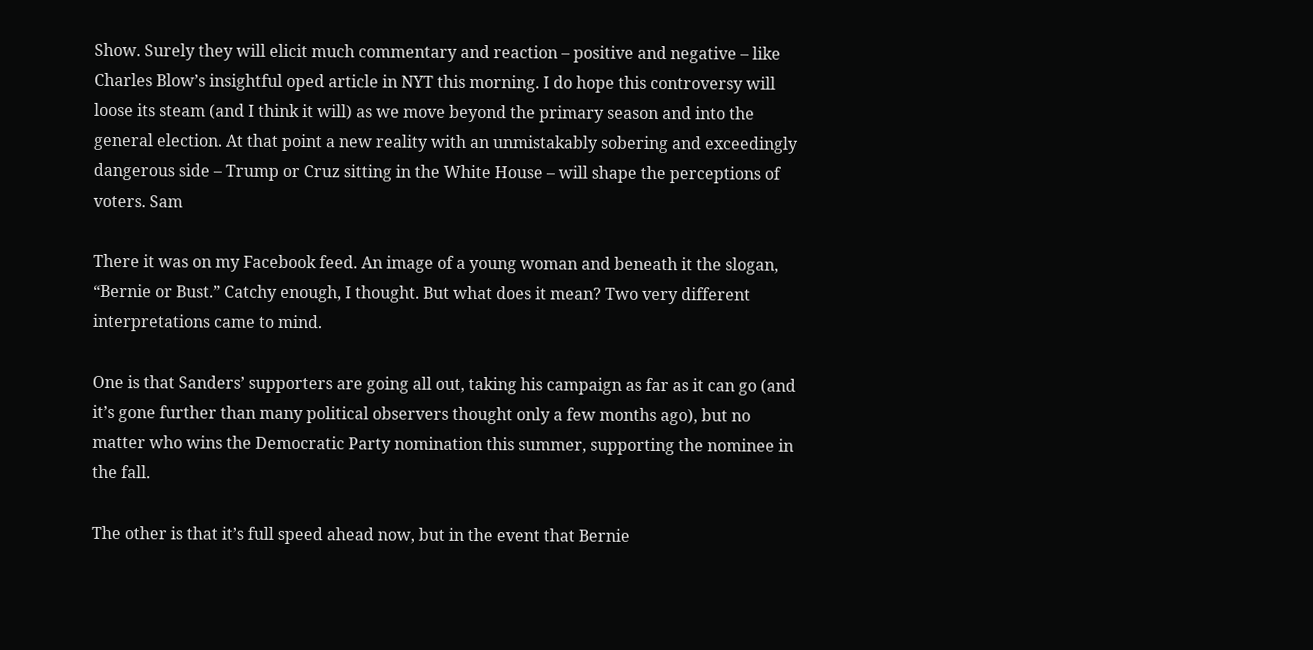Show. Surely they will elicit much commentary and reaction – positive and negative – like Charles Blow’s insightful oped article in NYT this morning. I do hope this controversy will loose its steam (and I think it will) as we move beyond the primary season and into the general election. At that point a new reality with an unmistakably sobering and exceedingly dangerous side – Trump or Cruz sitting in the White House – will shape the perceptions of voters. Sam

There it was on my Facebook feed. An image of a young woman and beneath it the slogan, “Bernie or Bust.” Catchy enough, I thought. But what does it mean? Two very different interpretations came to mind.

One is that Sanders’ supporters are going all out, taking his campaign as far as it can go (and it’s gone further than many political observers thought only a few months ago), but no matter who wins the Democratic Party nomination this summer, supporting the nominee in the fall.

The other is that it’s full speed ahead now, but in the event that Bernie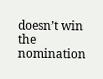doesn’t win the nomination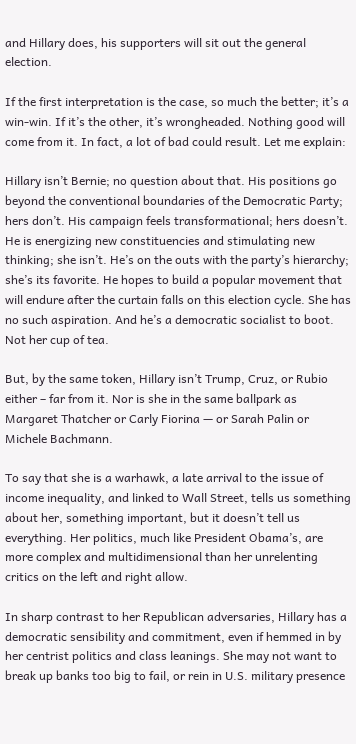and Hillary does, his supporters will sit out the general election.

If the first interpretation is the case, so much the better; it’s a win-win. If it’s the other, it’s wrongheaded. Nothing good will come from it. In fact, a lot of bad could result. Let me explain:

Hillary isn’t Bernie; no question about that. His positions go beyond the conventional boundaries of the Democratic Party; hers don’t. His campaign feels transformational; hers doesn’t. He is energizing new constituencies and stimulating new thinking; she isn’t. He’s on the outs with the party’s hierarchy; she’s its favorite. He hopes to build a popular movement that will endure after the curtain falls on this election cycle. She has no such aspiration. And he’s a democratic socialist to boot. Not her cup of tea.

But, by the same token, Hillary isn’t Trump, Cruz, or Rubio either – far from it. Nor is she in the same ballpark as Margaret Thatcher or Carly Fiorina — or Sarah Palin or Michele Bachmann.

To say that she is a warhawk, a late arrival to the issue of income inequality, and linked to Wall Street, tells us something about her, something important, but it doesn’t tell us everything. Her politics, much like President Obama’s, are more complex and multidimensional than her unrelenting critics on the left and right allow.

In sharp contrast to her Republican adversaries, Hillary has a democratic sensibility and commitment, even if hemmed in by her centrist politics and class leanings. She may not want to break up banks too big to fail, or rein in U.S. military presence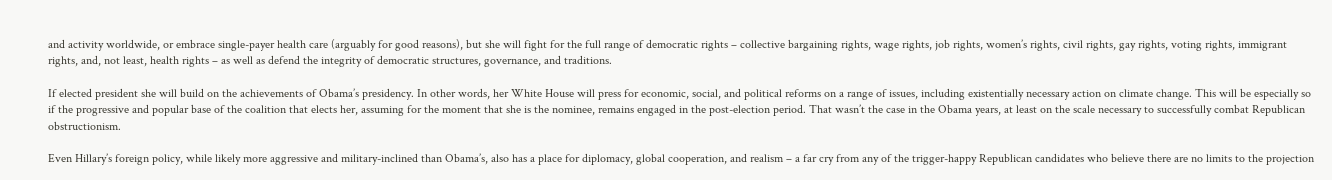and activity worldwide, or embrace single-payer health care (arguably for good reasons), but she will fight for the full range of democratic rights – collective bargaining rights, wage rights, job rights, women’s rights, civil rights, gay rights, voting rights, immigrant rights, and, not least, health rights – as well as defend the integrity of democratic structures, governance, and traditions.

If elected president she will build on the achievements of Obama’s presidency. In other words, her White House will press for economic, social, and political reforms on a range of issues, including existentially necessary action on climate change. This will be especially so if the progressive and popular base of the coalition that elects her, assuming for the moment that she is the nominee, remains engaged in the post-election period. That wasn’t the case in the Obama years, at least on the scale necessary to successfully combat Republican obstructionism.

Even Hillary’s foreign policy, while likely more aggressive and military-inclined than Obama’s, also has a place for diplomacy, global cooperation, and realism – a far cry from any of the trigger-happy Republican candidates who believe there are no limits to the projection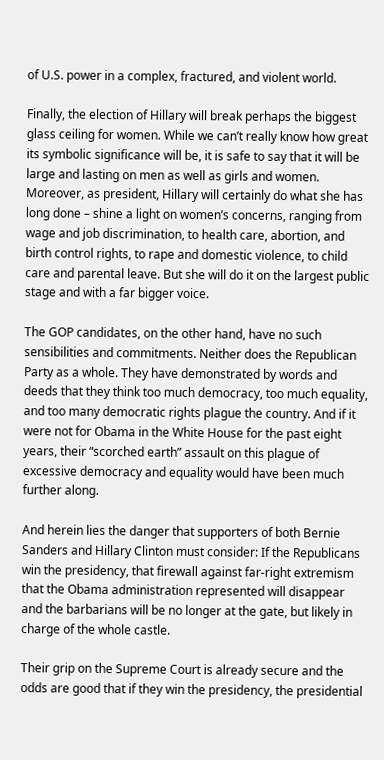of U.S. power in a complex, fractured, and violent world.

Finally, the election of Hillary will break perhaps the biggest glass ceiling for women. While we can’t really know how great its symbolic significance will be, it is safe to say that it will be large and lasting on men as well as girls and women. Moreover, as president, Hillary will certainly do what she has long done – shine a light on women’s concerns, ranging from wage and job discrimination, to health care, abortion, and birth control rights, to rape and domestic violence, to child care and parental leave. But she will do it on the largest public stage and with a far bigger voice.

The GOP candidates, on the other hand, have no such sensibilities and commitments. Neither does the Republican Party as a whole. They have demonstrated by words and deeds that they think too much democracy, too much equality, and too many democratic rights plague the country. And if it were not for Obama in the White House for the past eight years, their “scorched earth” assault on this plague of excessive democracy and equality would have been much further along.

And herein lies the danger that supporters of both Bernie Sanders and Hillary Clinton must consider: If the Republicans win the presidency, that firewall against far-right extremism that the Obama administration represented will disappear and the barbarians will be no longer at the gate, but likely in charge of the whole castle.

Their grip on the Supreme Court is already secure and the odds are good that if they win the presidency, the presidential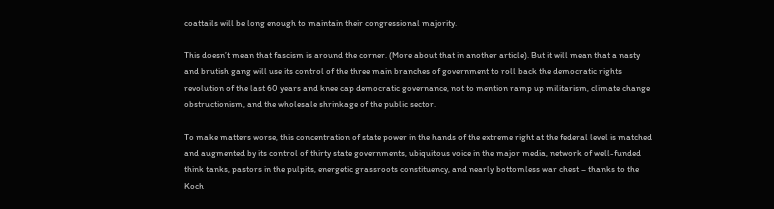coattails will be long enough to maintain their congressional majority.

This doesn’t mean that fascism is around the corner. (More about that in another article). But it will mean that a nasty and brutish gang will use its control of the three main branches of government to roll back the democratic rights revolution of the last 60 years and knee cap democratic governance, not to mention ramp up militarism, climate change obstructionism, and the wholesale shrinkage of the public sector.

To make matters worse, this concentration of state power in the hands of the extreme right at the federal level is matched and augmented by its control of thirty state governments, ubiquitous voice in the major media, network of well-funded think tanks, pastors in the pulpits, energetic grassroots constituency, and nearly bottomless war chest – thanks to the Koch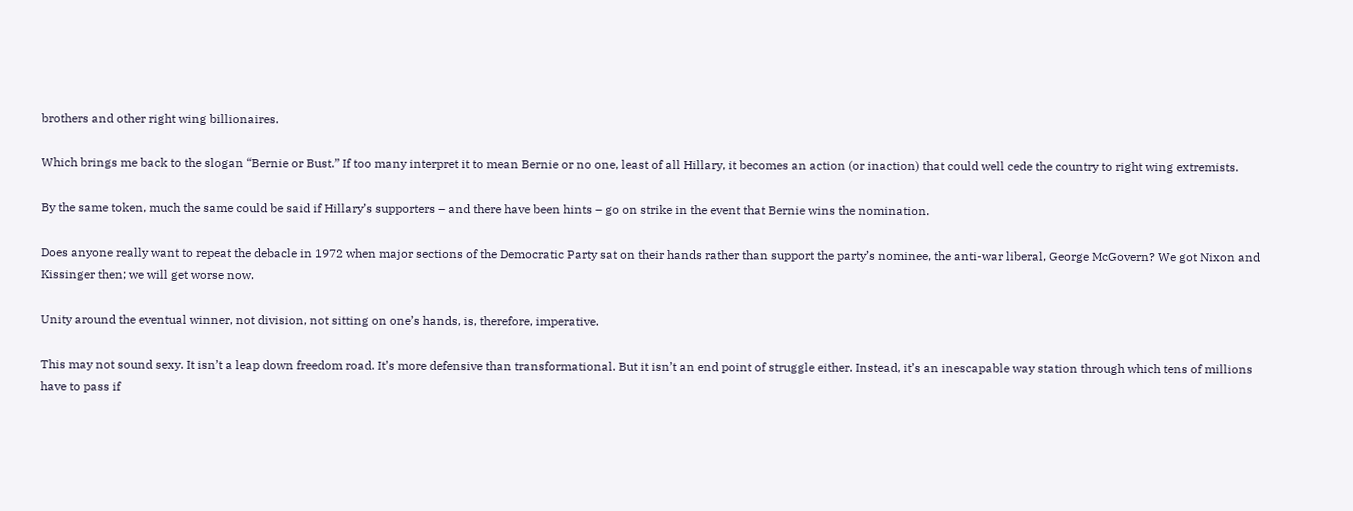brothers and other right wing billionaires.

Which brings me back to the slogan “Bernie or Bust.” If too many interpret it to mean Bernie or no one, least of all Hillary, it becomes an action (or inaction) that could well cede the country to right wing extremists.

By the same token, much the same could be said if Hillary’s supporters – and there have been hints – go on strike in the event that Bernie wins the nomination.

Does anyone really want to repeat the debacle in 1972 when major sections of the Democratic Party sat on their hands rather than support the party’s nominee, the anti-war liberal, George McGovern? We got Nixon and Kissinger then; we will get worse now.

Unity around the eventual winner, not division, not sitting on one’s hands, is, therefore, imperative.

This may not sound sexy. It isn’t a leap down freedom road. It’s more defensive than transformational. But it isn’t an end point of struggle either. Instead, it’s an inescapable way station through which tens of millions have to pass if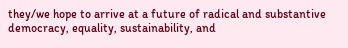they/we hope to arrive at a future of radical and substantive democracy, equality, sustainability, and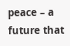peace – a future that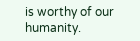is worthy of our humanity.